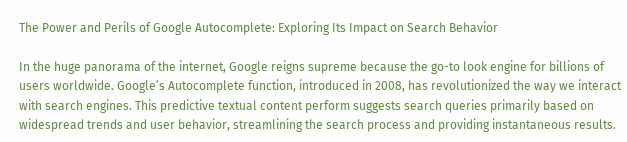The Power and Perils of Google Autocomplete: Exploring Its Impact on Search Behavior

In the huge panorama of the internet, Google reigns supreme because the go-to look engine for billions of users worldwide. Google’s Autocomplete function, introduced in 2008, has revolutionized the way we interact with search engines. This predictive textual content perform suggests search queries primarily based on widespread trends and user behavior, streamlining the search process and providing instantaneous results.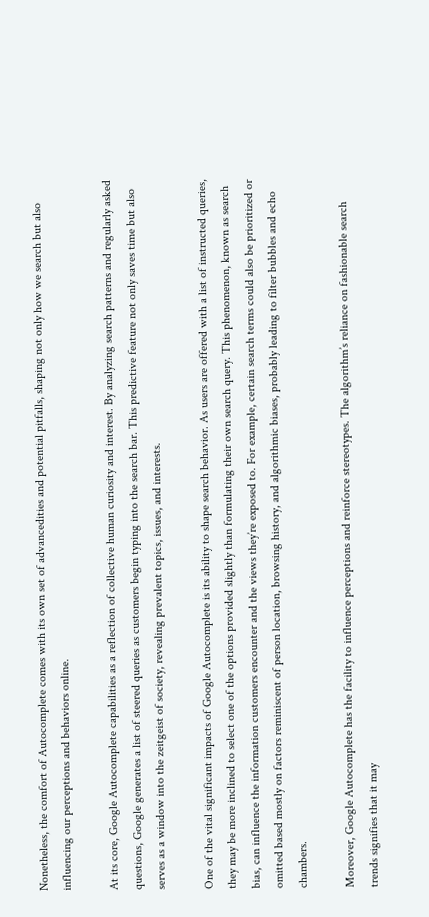Nonetheless, the comfort of Autocomplete comes with its own set of advancedities and potential pitfalls, shaping not only how we search but also influencing our perceptions and behaviors online.

At its core, Google Autocomplete capabilities as a reflection of collective human curiosity and interest. By analyzing search patterns and regularly asked questions, Google generates a list of steered queries as customers begin typing into the search bar. This predictive feature not only saves time but also serves as a window into the zeitgeist of society, revealing prevalent topics, issues, and interests.

One of the vital significant impacts of Google Autocomplete is its ability to shape search behavior. As users are offered with a list of instructed queries, they may be more inclined to select one of the options provided slightly than formulating their own search query. This phenomenon, known as search bias, can influence the information customers encounter and the views they’re exposed to. For example, certain search terms could also be prioritized or omitted based mostly on factors reminiscent of person location, browsing history, and algorithmic biases, probably leading to filter bubbles and echo chambers.

Moreover, Google Autocomplete has the facility to influence perceptions and reinforce stereotypes. The algorithm’s reliance on fashionable search trends signifies that it may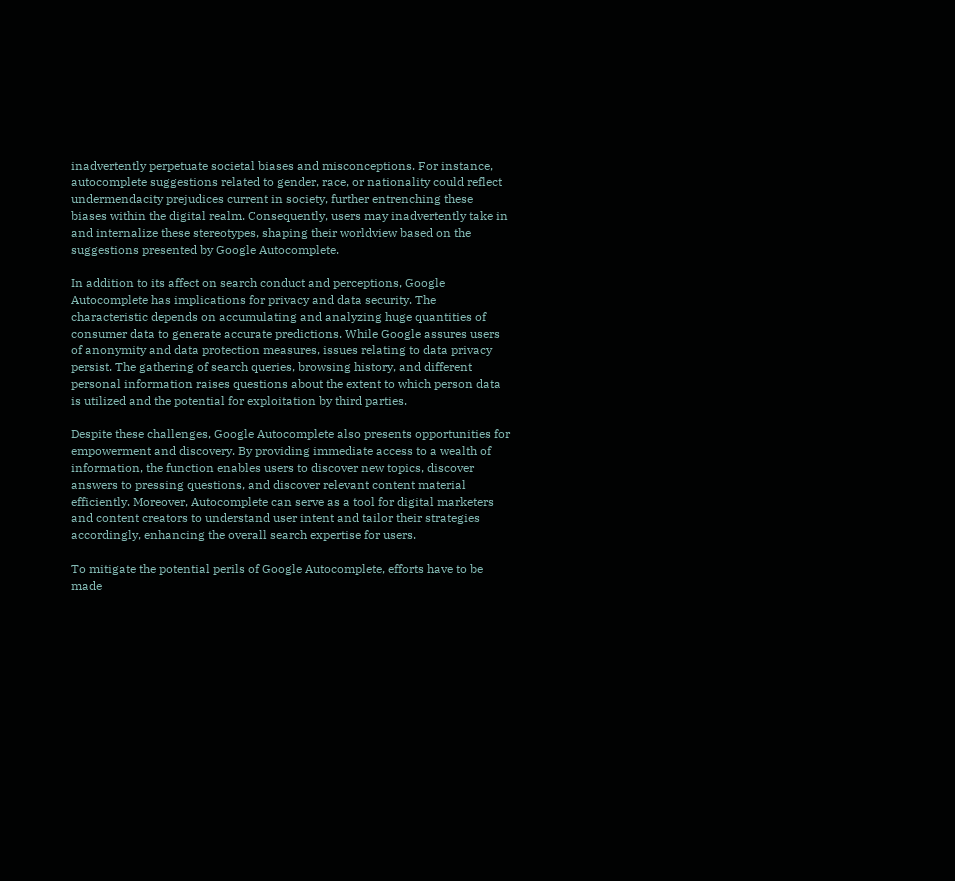inadvertently perpetuate societal biases and misconceptions. For instance, autocomplete suggestions related to gender, race, or nationality could reflect undermendacity prejudices current in society, further entrenching these biases within the digital realm. Consequently, users may inadvertently take in and internalize these stereotypes, shaping their worldview based on the suggestions presented by Google Autocomplete.

In addition to its affect on search conduct and perceptions, Google Autocomplete has implications for privacy and data security. The characteristic depends on accumulating and analyzing huge quantities of consumer data to generate accurate predictions. While Google assures users of anonymity and data protection measures, issues relating to data privacy persist. The gathering of search queries, browsing history, and different personal information raises questions about the extent to which person data is utilized and the potential for exploitation by third parties.

Despite these challenges, Google Autocomplete also presents opportunities for empowerment and discovery. By providing immediate access to a wealth of information, the function enables users to discover new topics, discover answers to pressing questions, and discover relevant content material efficiently. Moreover, Autocomplete can serve as a tool for digital marketers and content creators to understand user intent and tailor their strategies accordingly, enhancing the overall search expertise for users.

To mitigate the potential perils of Google Autocomplete, efforts have to be made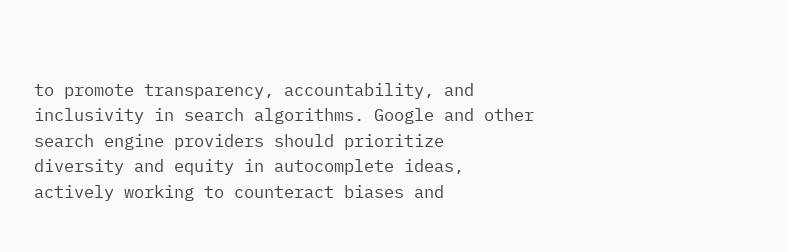to promote transparency, accountability, and inclusivity in search algorithms. Google and other search engine providers should prioritize diversity and equity in autocomplete ideas, actively working to counteract biases and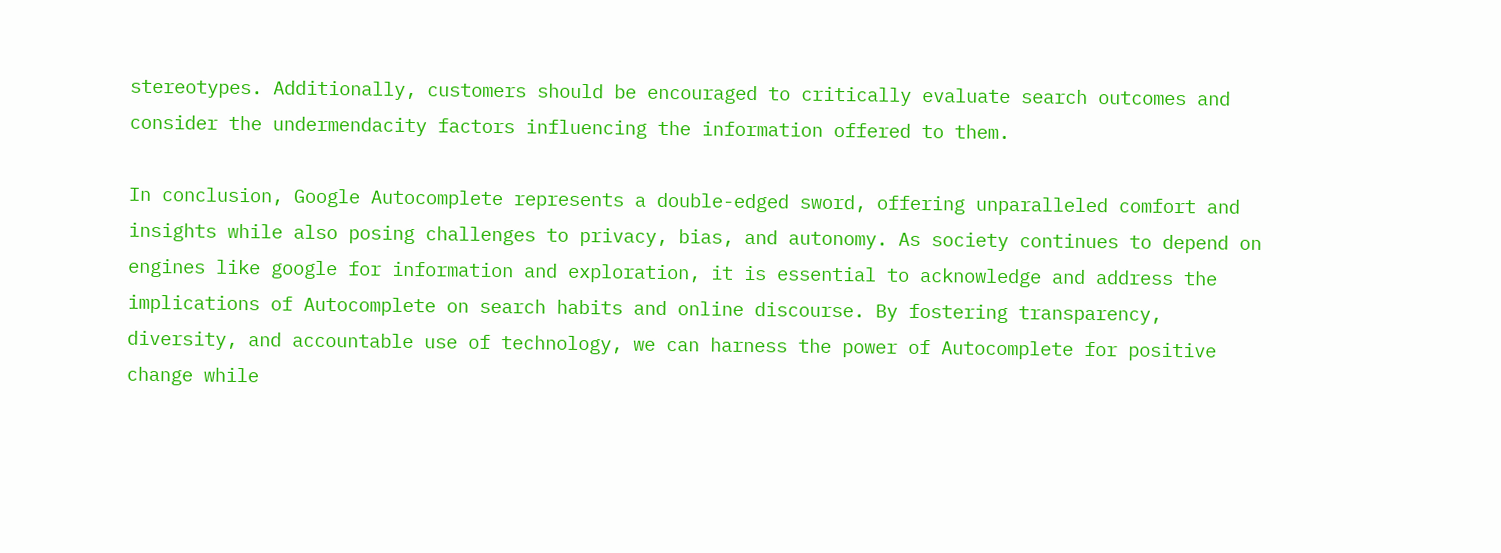stereotypes. Additionally, customers should be encouraged to critically evaluate search outcomes and consider the undermendacity factors influencing the information offered to them.

In conclusion, Google Autocomplete represents a double-edged sword, offering unparalleled comfort and insights while also posing challenges to privacy, bias, and autonomy. As society continues to depend on engines like google for information and exploration, it is essential to acknowledge and address the implications of Autocomplete on search habits and online discourse. By fostering transparency, diversity, and accountable use of technology, we can harness the power of Autocomplete for positive change while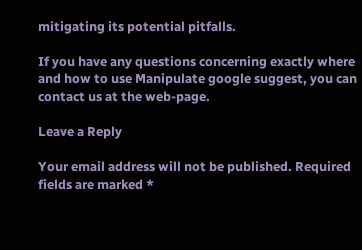mitigating its potential pitfalls.

If you have any questions concerning exactly where and how to use Manipulate google suggest, you can contact us at the web-page.

Leave a Reply

Your email address will not be published. Required fields are marked *